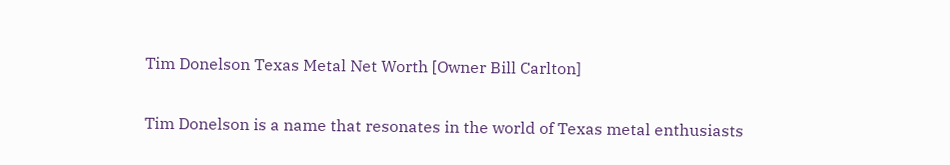Tim Donelson Texas Metal Net Worth [Owner Bill Carlton]

Tim Donelson is a name that resonates in the world of Texas metal enthusiasts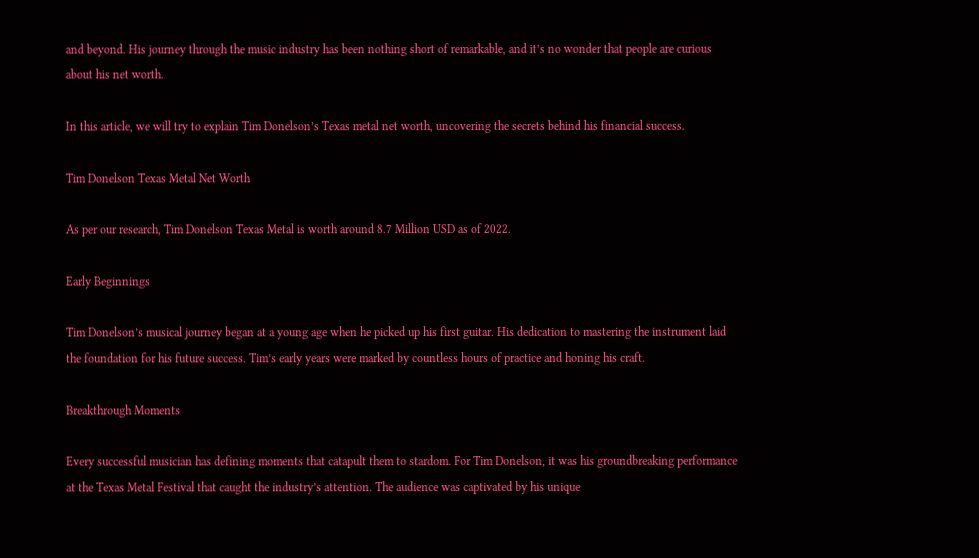and beyond. His journey through the music industry has been nothing short of remarkable, and it’s no wonder that people are curious about his net worth.

In this article, we will try to explain Tim Donelson’s Texas metal net worth, uncovering the secrets behind his financial success.

Tim Donelson Texas Metal Net Worth

As per our research, Tim Donelson Texas Metal is worth around 8.7 Million USD as of 2022.

Early Beginnings

Tim Donelson’s musical journey began at a young age when he picked up his first guitar. His dedication to mastering the instrument laid the foundation for his future success. Tim’s early years were marked by countless hours of practice and honing his craft.

Breakthrough Moments

Every successful musician has defining moments that catapult them to stardom. For Tim Donelson, it was his groundbreaking performance at the Texas Metal Festival that caught the industry’s attention. The audience was captivated by his unique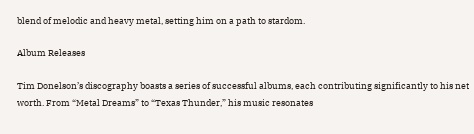blend of melodic and heavy metal, setting him on a path to stardom.

Album Releases

Tim Donelson’s discography boasts a series of successful albums, each contributing significantly to his net worth. From “Metal Dreams” to “Texas Thunder,” his music resonates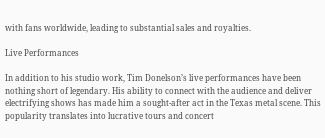with fans worldwide, leading to substantial sales and royalties.

Live Performances

In addition to his studio work, Tim Donelson’s live performances have been nothing short of legendary. His ability to connect with the audience and deliver electrifying shows has made him a sought-after act in the Texas metal scene. This popularity translates into lucrative tours and concert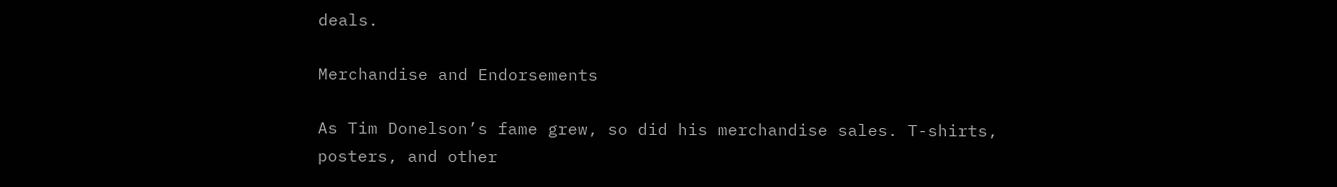deals.

Merchandise and Endorsements

As Tim Donelson’s fame grew, so did his merchandise sales. T-shirts, posters, and other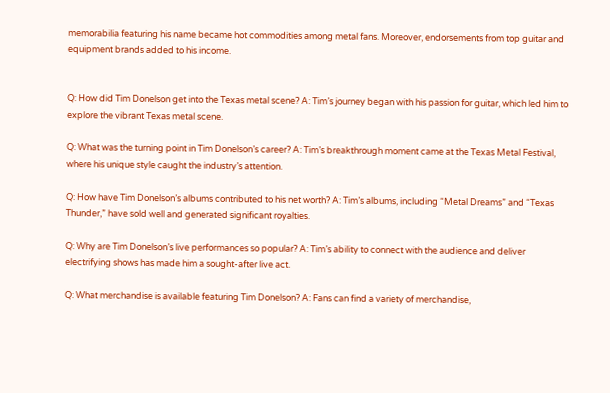memorabilia featuring his name became hot commodities among metal fans. Moreover, endorsements from top guitar and equipment brands added to his income.


Q: How did Tim Donelson get into the Texas metal scene? A: Tim’s journey began with his passion for guitar, which led him to explore the vibrant Texas metal scene.

Q: What was the turning point in Tim Donelson’s career? A: Tim’s breakthrough moment came at the Texas Metal Festival, where his unique style caught the industry’s attention.

Q: How have Tim Donelson’s albums contributed to his net worth? A: Tim’s albums, including “Metal Dreams” and “Texas Thunder,” have sold well and generated significant royalties.

Q: Why are Tim Donelson’s live performances so popular? A: Tim’s ability to connect with the audience and deliver electrifying shows has made him a sought-after live act.

Q: What merchandise is available featuring Tim Donelson? A: Fans can find a variety of merchandise,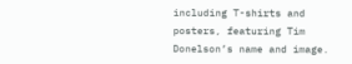including T-shirts and posters, featuring Tim Donelson’s name and image.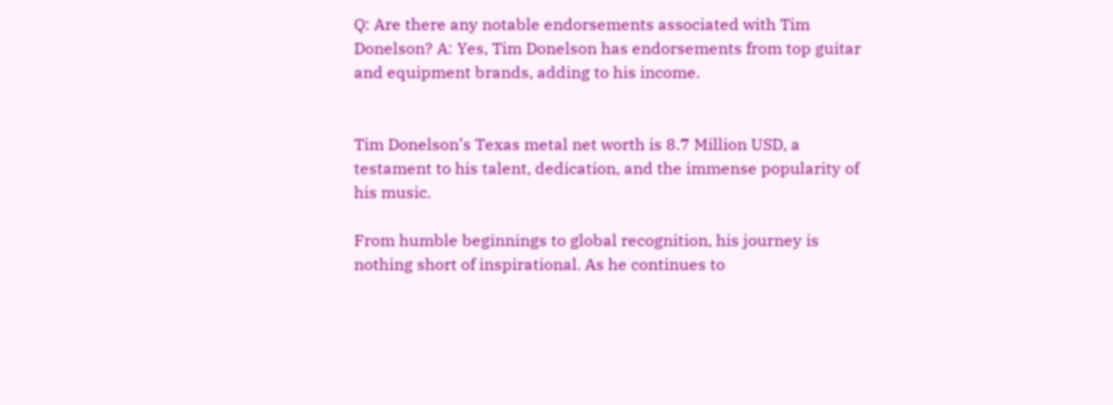Q: Are there any notable endorsements associated with Tim Donelson? A: Yes, Tim Donelson has endorsements from top guitar and equipment brands, adding to his income.


Tim Donelson’s Texas metal net worth is 8.7 Million USD, a testament to his talent, dedication, and the immense popularity of his music.

From humble beginnings to global recognition, his journey is nothing short of inspirational. As he continues to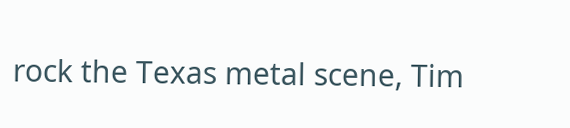rock the Texas metal scene, Tim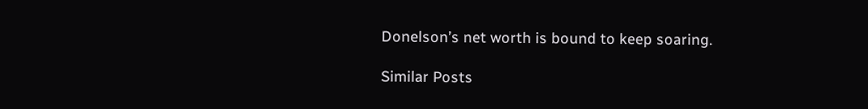Donelson’s net worth is bound to keep soaring.

Similar Posts